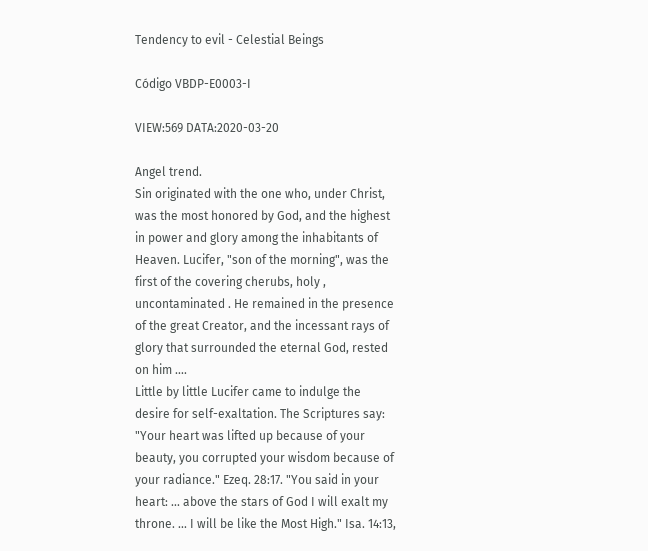Tendency to evil - Celestial Beings

Código VBDP-E0003-I

VIEW:569 DATA:2020-03-20

Angel trend.
Sin originated with the one who, under Christ, was the most honored by God, and the highest in power and glory among the inhabitants of Heaven. Lucifer, "son of the morning", was the first of the covering cherubs, holy , uncontaminated . He remained in the presence of the great Creator, and the incessant rays of glory that surrounded the eternal God, rested on him ....
Little by little Lucifer came to indulge the desire for self-exaltation. The Scriptures say: "Your heart was lifted up because of your beauty, you corrupted your wisdom because of your radiance." Ezeq. 28:17. "You said in your heart: ... above the stars of God I will exalt my throne. ... I will be like the Most High." Isa. 14:13,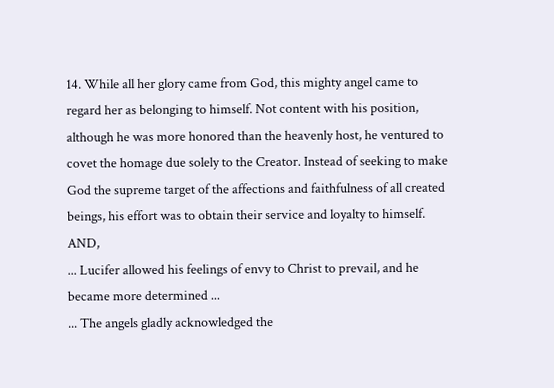14. While all her glory came from God, this mighty angel came to regard her as belonging to himself. Not content with his position, although he was more honored than the heavenly host, he ventured to covet the homage due solely to the Creator. Instead of seeking to make God the supreme target of the affections and faithfulness of all created beings, his effort was to obtain their service and loyalty to himself. AND,
... Lucifer allowed his feelings of envy to Christ to prevail, and he became more determined ...
... The angels gladly acknowledged the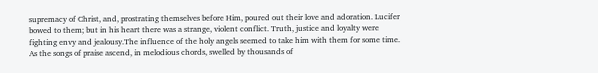supremacy of Christ, and, prostrating themselves before Him, poured out their love and adoration. Lucifer bowed to them; but in his heart there was a strange, violent conflict. Truth, justice and loyalty were fighting envy and jealousy.The influence of the holy angels seemed to take him with them for some time. As the songs of praise ascend, in melodious chords, swelled by thousands of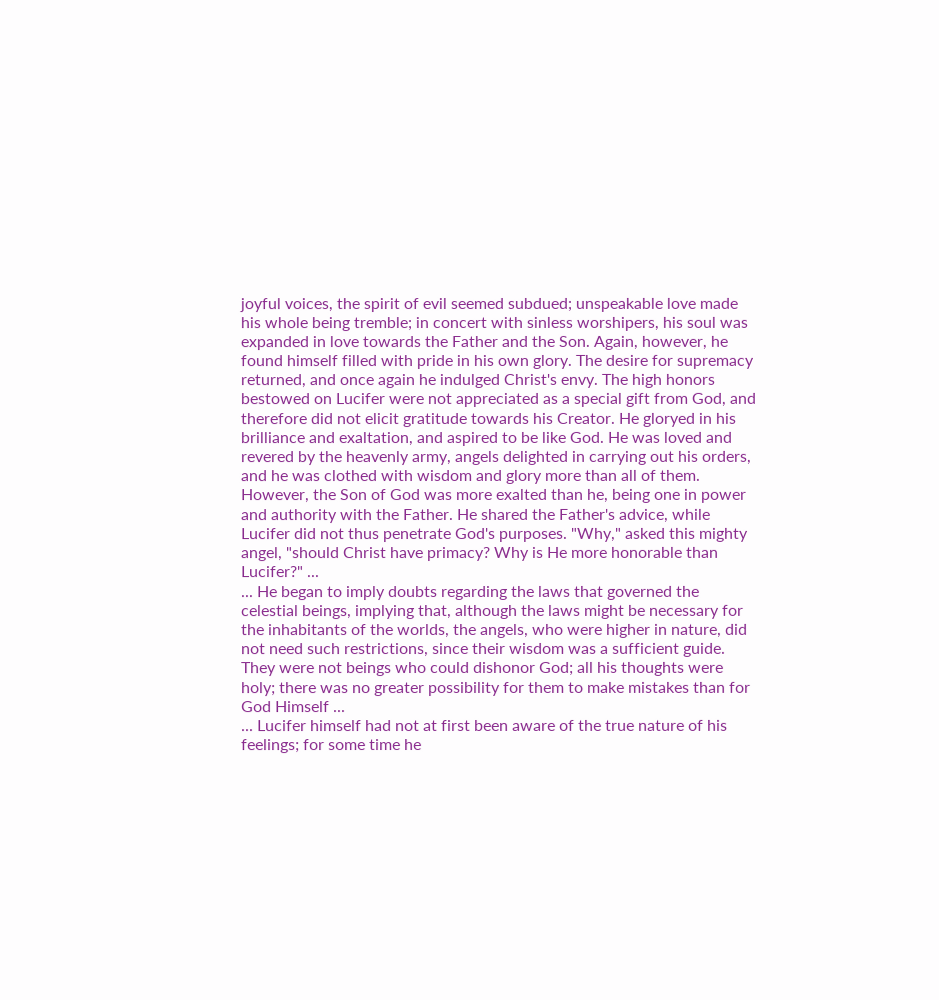joyful voices, the spirit of evil seemed subdued; unspeakable love made his whole being tremble; in concert with sinless worshipers, his soul was expanded in love towards the Father and the Son. Again, however, he found himself filled with pride in his own glory. The desire for supremacy returned, and once again he indulged Christ's envy. The high honors bestowed on Lucifer were not appreciated as a special gift from God, and therefore did not elicit gratitude towards his Creator. He gloryed in his brilliance and exaltation, and aspired to be like God. He was loved and revered by the heavenly army, angels delighted in carrying out his orders, and he was clothed with wisdom and glory more than all of them. However, the Son of God was more exalted than he, being one in power and authority with the Father. He shared the Father's advice, while Lucifer did not thus penetrate God's purposes. "Why," asked this mighty angel, "should Christ have primacy? Why is He more honorable than Lucifer?" ...
... He began to imply doubts regarding the laws that governed the celestial beings, implying that, although the laws might be necessary for the inhabitants of the worlds, the angels, who were higher in nature, did not need such restrictions, since their wisdom was a sufficient guide. They were not beings who could dishonor God; all his thoughts were holy; there was no greater possibility for them to make mistakes than for God Himself ...
... Lucifer himself had not at first been aware of the true nature of his feelings; for some time he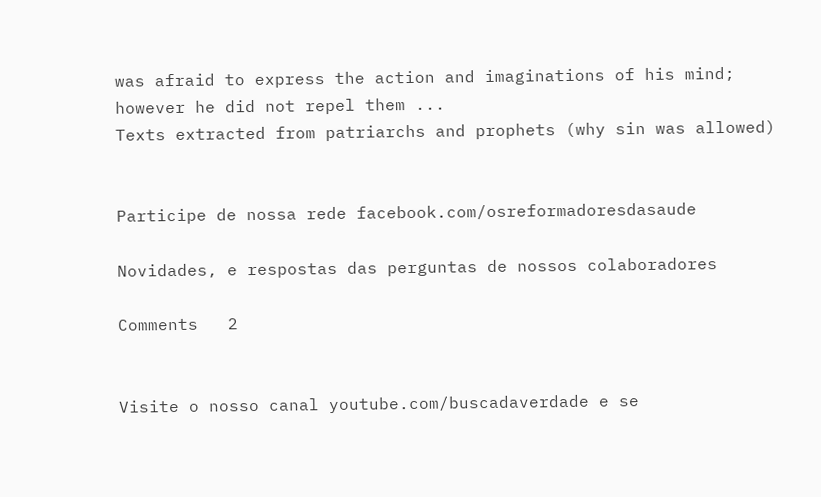was afraid to express the action and imaginations of his mind; however he did not repel them ...
Texts extracted from patriarchs and prophets (why sin was allowed)


Participe de nossa rede facebook.com/osreformadoresdasaude

Novidades, e respostas das perguntas de nossos colaboradores

Comments   2


Visite o nosso canal youtube.com/buscadaverdade e se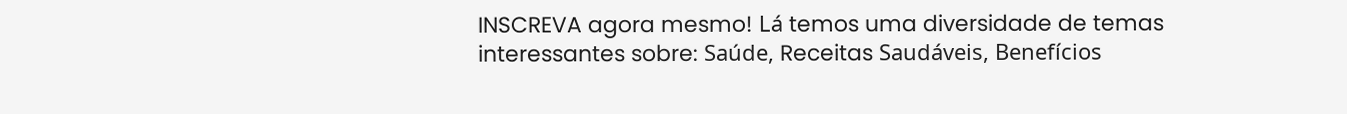INSCREVA agora mesmo! Lá temos uma diversidade de temas interessantes sobre: Saúde, Receitas Saudáveis, Benefícios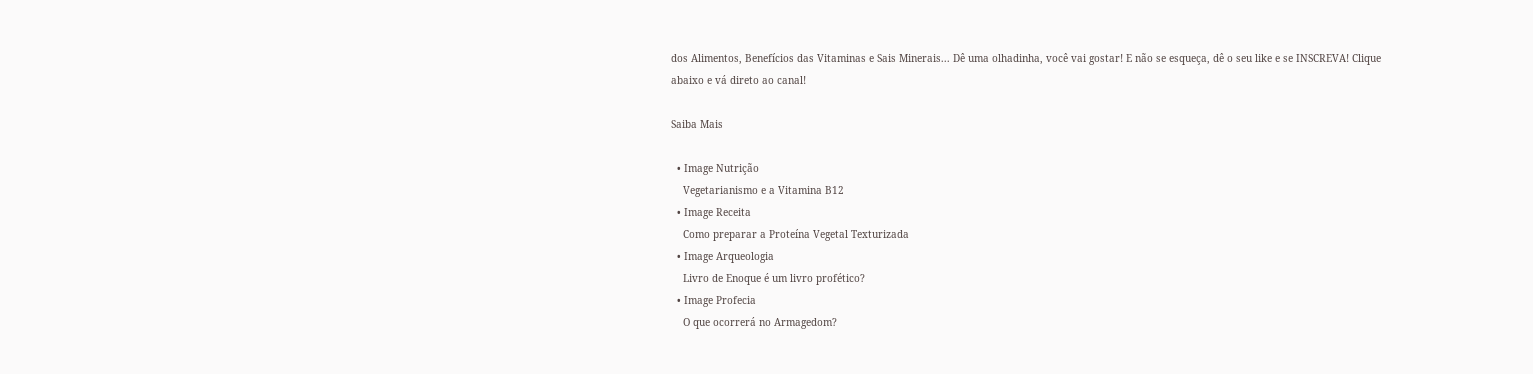dos Alimentos, Benefícios das Vitaminas e Sais Minerais... Dê uma olhadinha, você vai gostar! E não se esqueça, dê o seu like e se INSCREVA! Clique abaixo e vá direto ao canal!

Saiba Mais

  • Image Nutrição
    Vegetarianismo e a Vitamina B12
  • Image Receita
    Como preparar a Proteína Vegetal Texturizada
  • Image Arqueologia
    Livro de Enoque é um livro profético?
  • Image Profecia
    O que ocorrerá no Armagedom?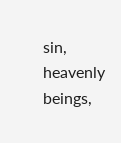sin, heavenly beings,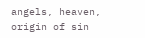angels, heaven, origin of sin